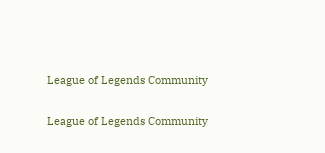League of Legends Community

League of Legends Community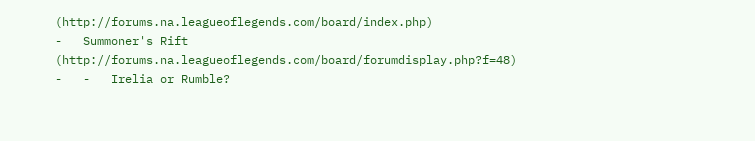(http://forums.na.leagueoflegends.com/board/index.php)
-   Summoner's Rift (http://forums.na.leagueoflegends.com/board/forumdisplay.php?f=48)
-   -   Irelia or Rumble?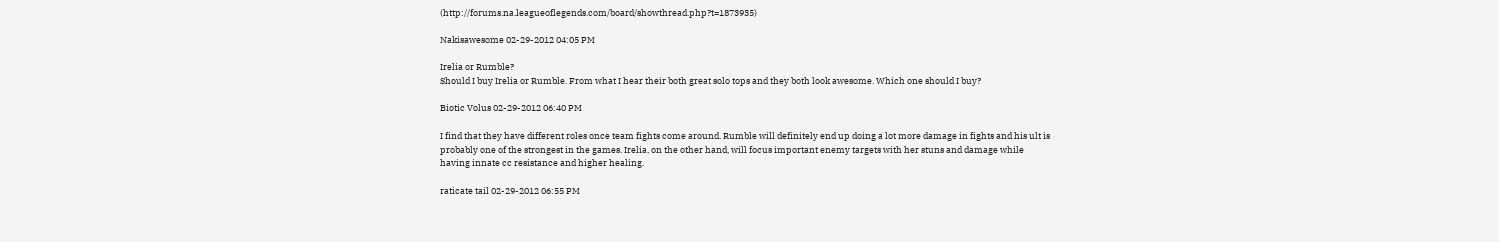(http://forums.na.leagueoflegends.com/board/showthread.php?t=1873935)

Nakisawesome 02-29-2012 04:05 PM

Irelia or Rumble?
Should I buy Irelia or Rumble. From what I hear their both great solo tops and they both look awesome. Which one should I buy?

Biotic Volus 02-29-2012 06:40 PM

I find that they have different roles once team fights come around. Rumble will definitely end up doing a lot more damage in fights and his ult is probably one of the strongest in the games. Irelia, on the other hand, will focus important enemy targets with her stuns and damage while having innate cc resistance and higher healing.

raticate tail 02-29-2012 06:55 PM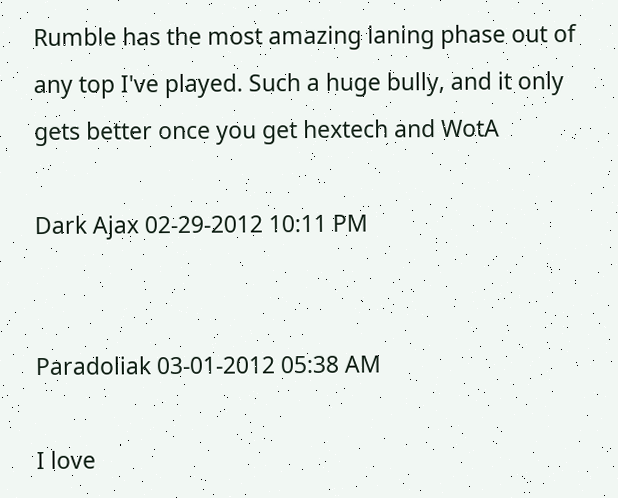Rumble has the most amazing laning phase out of any top I've played. Such a huge bully, and it only gets better once you get hextech and WotA

Dark Ajax 02-29-2012 10:11 PM


Paradoliak 03-01-2012 05:38 AM

I love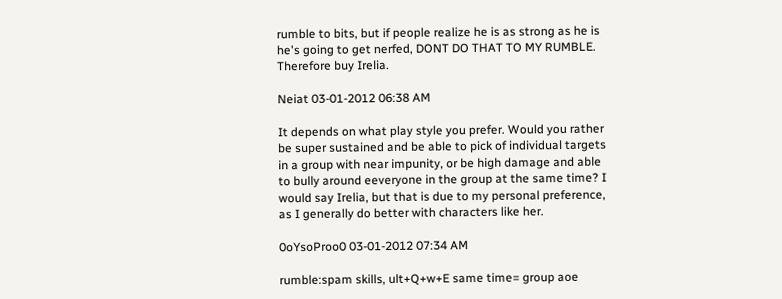rumble to bits, but if people realize he is as strong as he is he's going to get nerfed, DONT DO THAT TO MY RUMBLE. Therefore buy Irelia.

Neiat 03-01-2012 06:38 AM

It depends on what play style you prefer. Would you rather be super sustained and be able to pick of individual targets in a group with near impunity, or be high damage and able to bully around eeveryone in the group at the same time? I would say Irelia, but that is due to my personal preference, as I generally do better with characters like her.

0oYsoProo0 03-01-2012 07:34 AM

rumble:spam skills, ult+Q+w+E same time= group aoe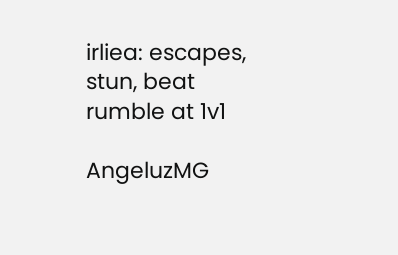irliea: escapes, stun, beat rumble at 1v1

AngeluzMG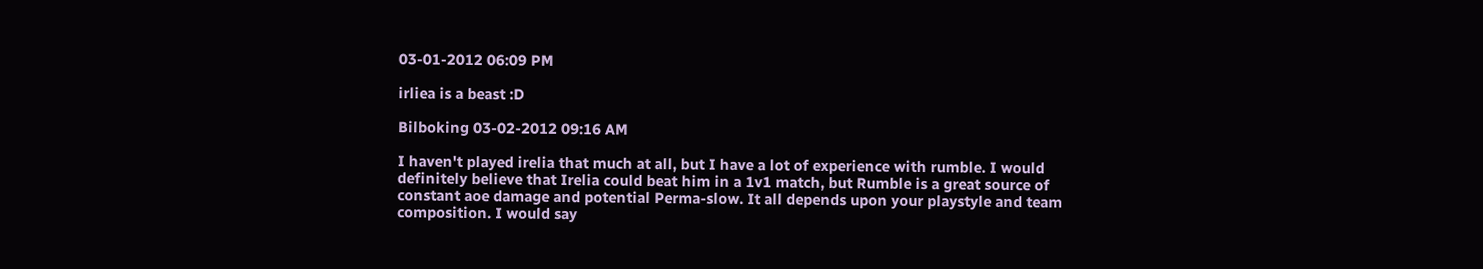03-01-2012 06:09 PM

irliea is a beast :D

Bilboking 03-02-2012 09:16 AM

I haven't played irelia that much at all, but I have a lot of experience with rumble. I would definitely believe that Irelia could beat him in a 1v1 match, but Rumble is a great source of constant aoe damage and potential Perma-slow. It all depends upon your playstyle and team composition. I would say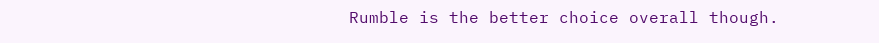Rumble is the better choice overall though.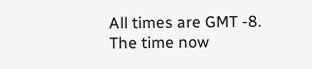All times are GMT -8. The time now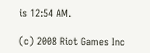is 12:54 AM.

(c) 2008 Riot Games Inc